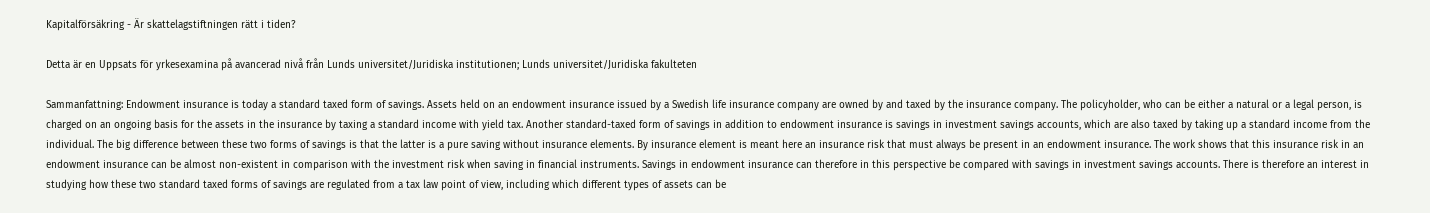Kapitalförsäkring - Är skattelagstiftningen rätt i tiden?

Detta är en Uppsats för yrkesexamina på avancerad nivå från Lunds universitet/Juridiska institutionen; Lunds universitet/Juridiska fakulteten

Sammanfattning: Endowment insurance is today a standard taxed form of savings. Assets held on an endowment insurance issued by a Swedish life insurance company are owned by and taxed by the insurance company. The policyholder, who can be either a natural or a legal person, is charged on an ongoing basis for the assets in the insurance by taxing a standard income with yield tax. Another standard-taxed form of savings in addition to endowment insurance is savings in investment savings accounts, which are also taxed by taking up a standard income from the individual. The big difference between these two forms of savings is that the latter is a pure saving without insurance elements. By insurance element is meant here an insurance risk that must always be present in an endowment insurance. The work shows that this insurance risk in an endowment insurance can be almost non-existent in comparison with the investment risk when saving in financial instruments. Savings in endowment insurance can therefore in this perspective be compared with savings in investment savings accounts. There is therefore an interest in studying how these two standard taxed forms of savings are regulated from a tax law point of view, including which different types of assets can be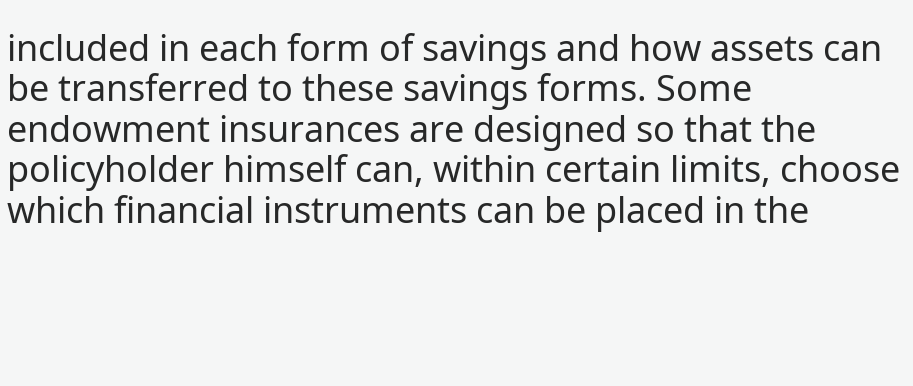included in each form of savings and how assets can be transferred to these savings forms. Some endowment insurances are designed so that the policyholder himself can, within certain limits, choose which financial instruments can be placed in the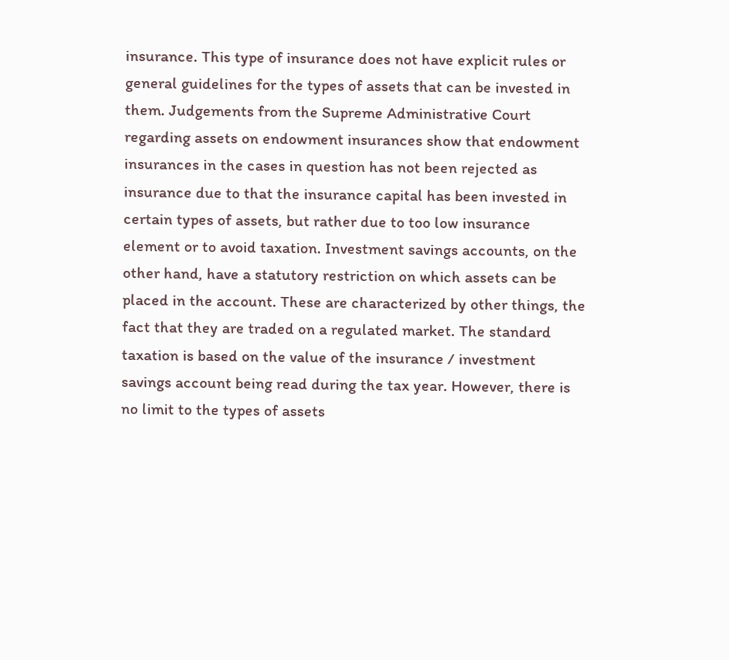insurance. This type of insurance does not have explicit rules or general guidelines for the types of assets that can be invested in them. Judgements from the Supreme Administrative Court regarding assets on endowment insurances show that endowment insurances in the cases in question has not been rejected as insurance due to that the insurance capital has been invested in certain types of assets, but rather due to too low insurance element or to avoid taxation. Investment savings accounts, on the other hand, have a statutory restriction on which assets can be placed in the account. These are characterized by other things, the fact that they are traded on a regulated market. The standard taxation is based on the value of the insurance / investment savings account being read during the tax year. However, there is no limit to the types of assets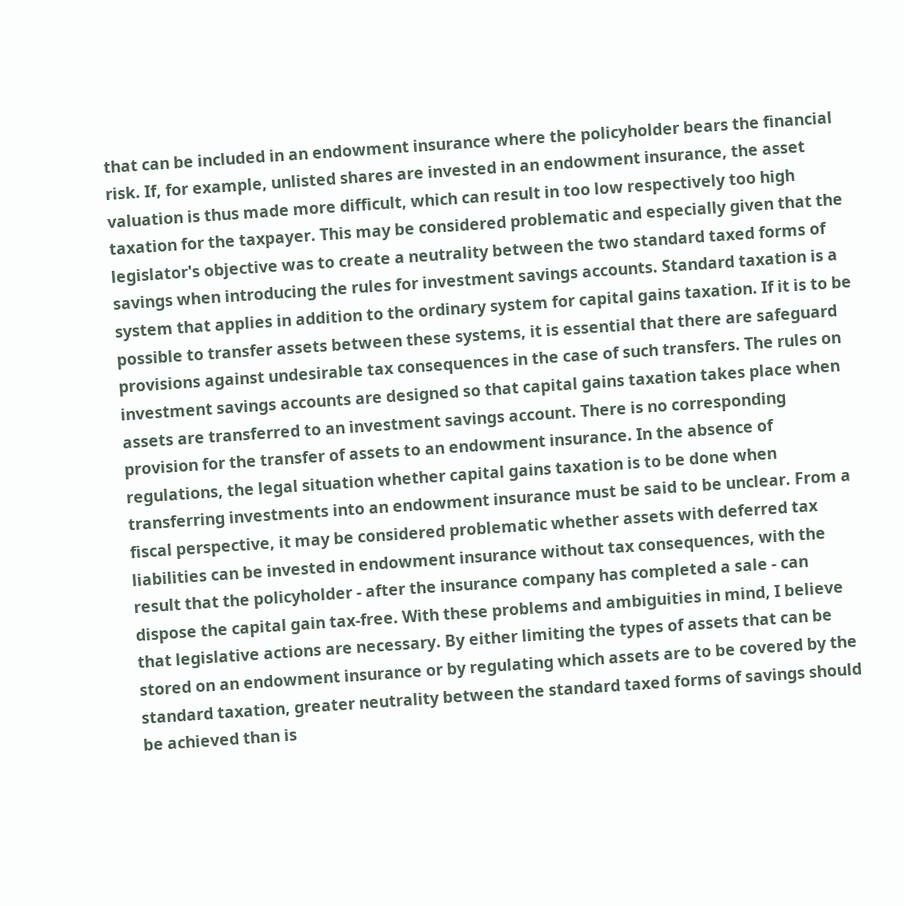that can be included in an endowment insurance where the policyholder bears the financial risk. If, for example, unlisted shares are invested in an endowment insurance, the asset valuation is thus made more difficult, which can result in too low respectively too high taxation for the taxpayer. This may be considered problematic and especially given that the legislator's objective was to create a neutrality between the two standard taxed forms of savings when introducing the rules for investment savings accounts. Standard taxation is a system that applies in addition to the ordinary system for capital gains taxation. If it is to be possible to transfer assets between these systems, it is essential that there are safeguard provisions against undesirable tax consequences in the case of such transfers. The rules on investment savings accounts are designed so that capital gains taxation takes place when assets are transferred to an investment savings account. There is no corresponding provision for the transfer of assets to an endowment insurance. In the absence of regulations, the legal situation whether capital gains taxation is to be done when transferring investments into an endowment insurance must be said to be unclear. From a fiscal perspective, it may be considered problematic whether assets with deferred tax liabilities can be invested in endowment insurance without tax consequences, with the result that the policyholder - after the insurance company has completed a sale - can dispose the capital gain tax-free. With these problems and ambiguities in mind, I believe that legislative actions are necessary. By either limiting the types of assets that can be stored on an endowment insurance or by regulating which assets are to be covered by the standard taxation, greater neutrality between the standard taxed forms of savings should be achieved than is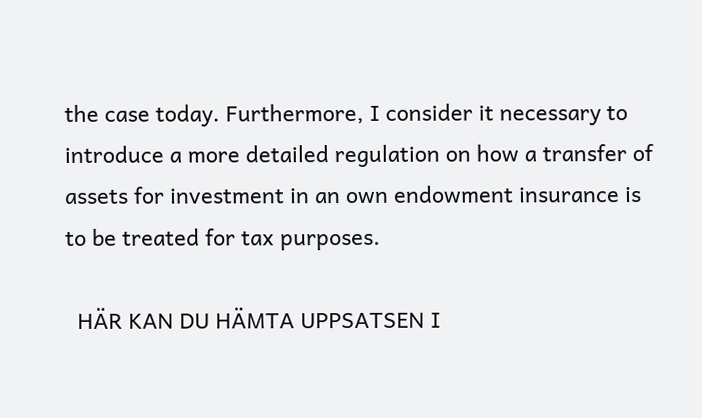the case today. Furthermore, I consider it necessary to introduce a more detailed regulation on how a transfer of assets for investment in an own endowment insurance is to be treated for tax purposes.

  HÄR KAN DU HÄMTA UPPSATSEN I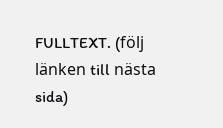FULLTEXT. (följ länken till nästa sida)